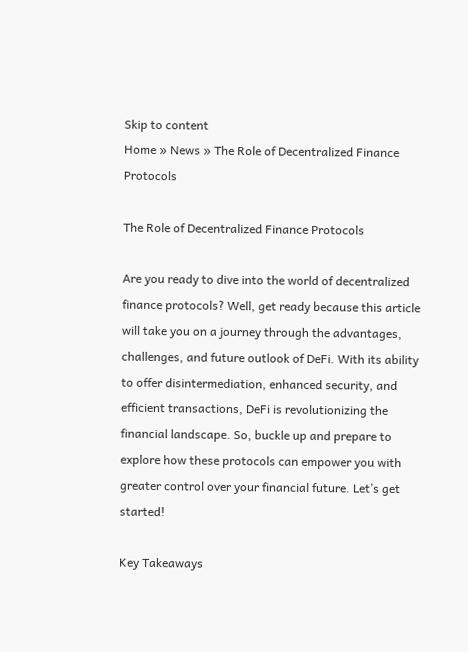Skip to content
Home » News » The Role of Decentralized Finance Protocols

The Role of Decentralized Finance Protocols

Are you ready to dive into the world of decentralized finance protocols? Well, get ready because this article will take you on a journey through the advantages, challenges, and future outlook of DeFi. With its ability to offer disintermediation, enhanced security, and efficient transactions, DeFi is revolutionizing the financial landscape. So, buckle up and prepare to explore how these protocols can empower you with greater control over your financial future. Let’s get started!

Key Takeaways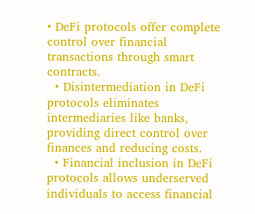• DeFi protocols offer complete control over financial transactions through smart contracts.
  • Disintermediation in DeFi protocols eliminates intermediaries like banks, providing direct control over finances and reducing costs.
  • Financial inclusion in DeFi protocols allows underserved individuals to access financial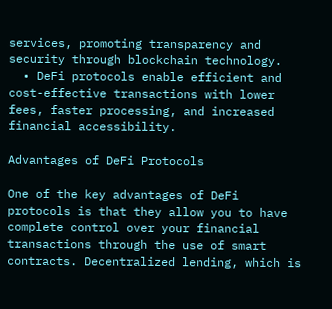services, promoting transparency and security through blockchain technology.
  • DeFi protocols enable efficient and cost-effective transactions with lower fees, faster processing, and increased financial accessibility.

Advantages of DeFi Protocols

One of the key advantages of DeFi protocols is that they allow you to have complete control over your financial transactions through the use of smart contracts. Decentralized lending, which is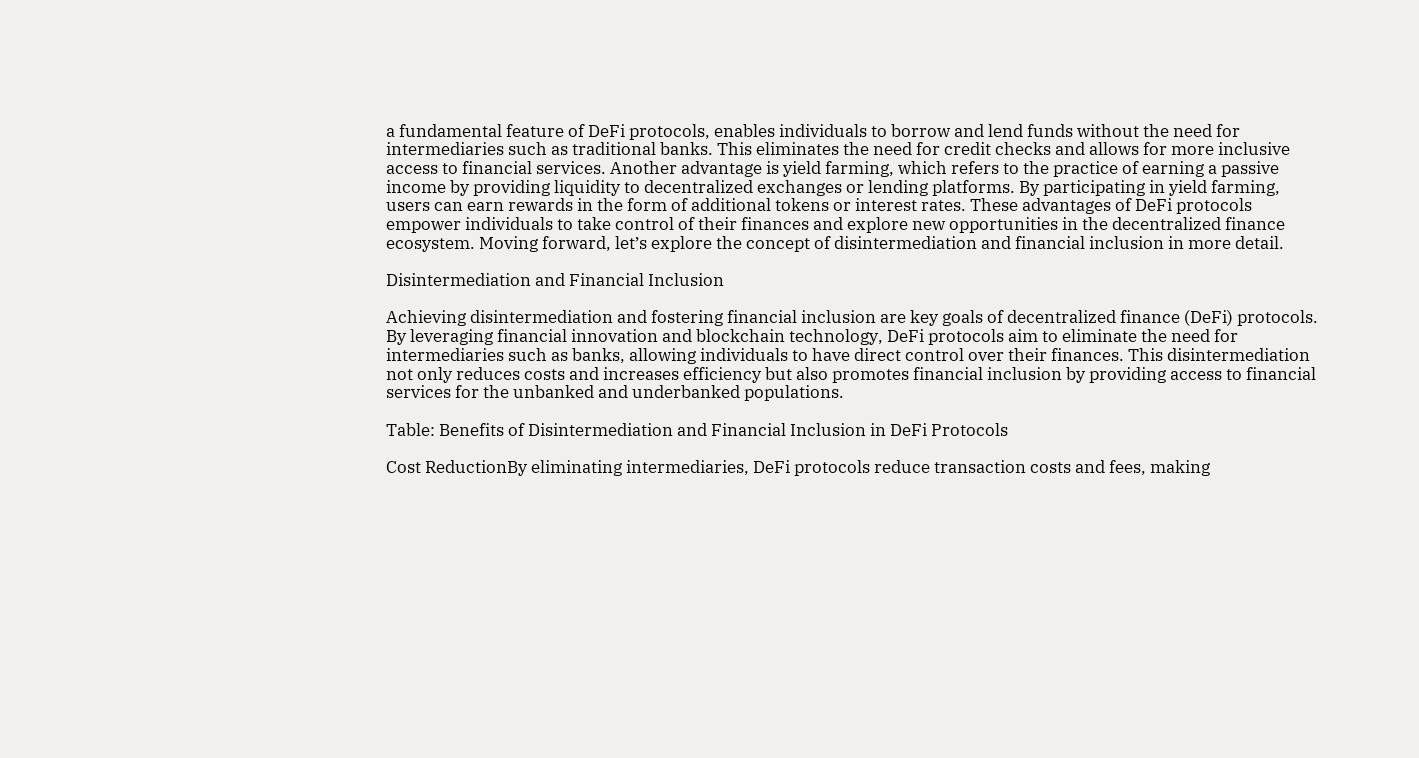a fundamental feature of DeFi protocols, enables individuals to borrow and lend funds without the need for intermediaries such as traditional banks. This eliminates the need for credit checks and allows for more inclusive access to financial services. Another advantage is yield farming, which refers to the practice of earning a passive income by providing liquidity to decentralized exchanges or lending platforms. By participating in yield farming, users can earn rewards in the form of additional tokens or interest rates. These advantages of DeFi protocols empower individuals to take control of their finances and explore new opportunities in the decentralized finance ecosystem. Moving forward, let’s explore the concept of disintermediation and financial inclusion in more detail.

Disintermediation and Financial Inclusion

Achieving disintermediation and fostering financial inclusion are key goals of decentralized finance (DeFi) protocols. By leveraging financial innovation and blockchain technology, DeFi protocols aim to eliminate the need for intermediaries such as banks, allowing individuals to have direct control over their finances. This disintermediation not only reduces costs and increases efficiency but also promotes financial inclusion by providing access to financial services for the unbanked and underbanked populations.

Table: Benefits of Disintermediation and Financial Inclusion in DeFi Protocols

Cost ReductionBy eliminating intermediaries, DeFi protocols reduce transaction costs and fees, making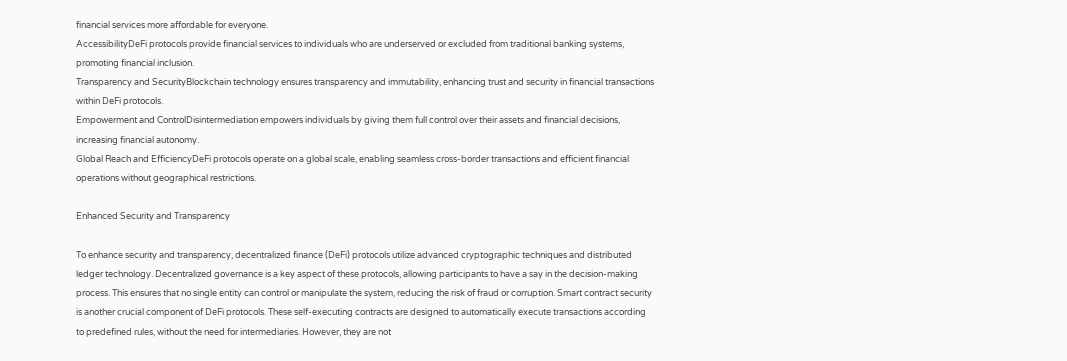financial services more affordable for everyone.
AccessibilityDeFi protocols provide financial services to individuals who are underserved or excluded from traditional banking systems, promoting financial inclusion.
Transparency and SecurityBlockchain technology ensures transparency and immutability, enhancing trust and security in financial transactions within DeFi protocols.
Empowerment and ControlDisintermediation empowers individuals by giving them full control over their assets and financial decisions, increasing financial autonomy.
Global Reach and EfficiencyDeFi protocols operate on a global scale, enabling seamless cross-border transactions and efficient financial operations without geographical restrictions.

Enhanced Security and Transparency

To enhance security and transparency, decentralized finance (DeFi) protocols utilize advanced cryptographic techniques and distributed ledger technology. Decentralized governance is a key aspect of these protocols, allowing participants to have a say in the decision-making process. This ensures that no single entity can control or manipulate the system, reducing the risk of fraud or corruption. Smart contract security is another crucial component of DeFi protocols. These self-executing contracts are designed to automatically execute transactions according to predefined rules, without the need for intermediaries. However, they are not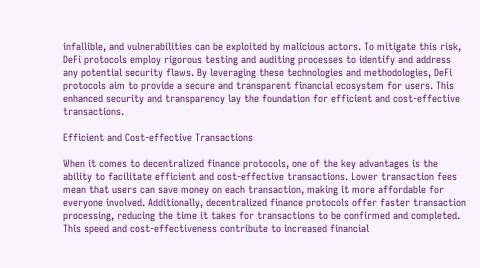infallible, and vulnerabilities can be exploited by malicious actors. To mitigate this risk, DeFi protocols employ rigorous testing and auditing processes to identify and address any potential security flaws. By leveraging these technologies and methodologies, DeFi protocols aim to provide a secure and transparent financial ecosystem for users. This enhanced security and transparency lay the foundation for efficient and cost-effective transactions.

Efficient and Cost-effective Transactions

When it comes to decentralized finance protocols, one of the key advantages is the ability to facilitate efficient and cost-effective transactions. Lower transaction fees mean that users can save money on each transaction, making it more affordable for everyone involved. Additionally, decentralized finance protocols offer faster transaction processing, reducing the time it takes for transactions to be confirmed and completed. This speed and cost-effectiveness contribute to increased financial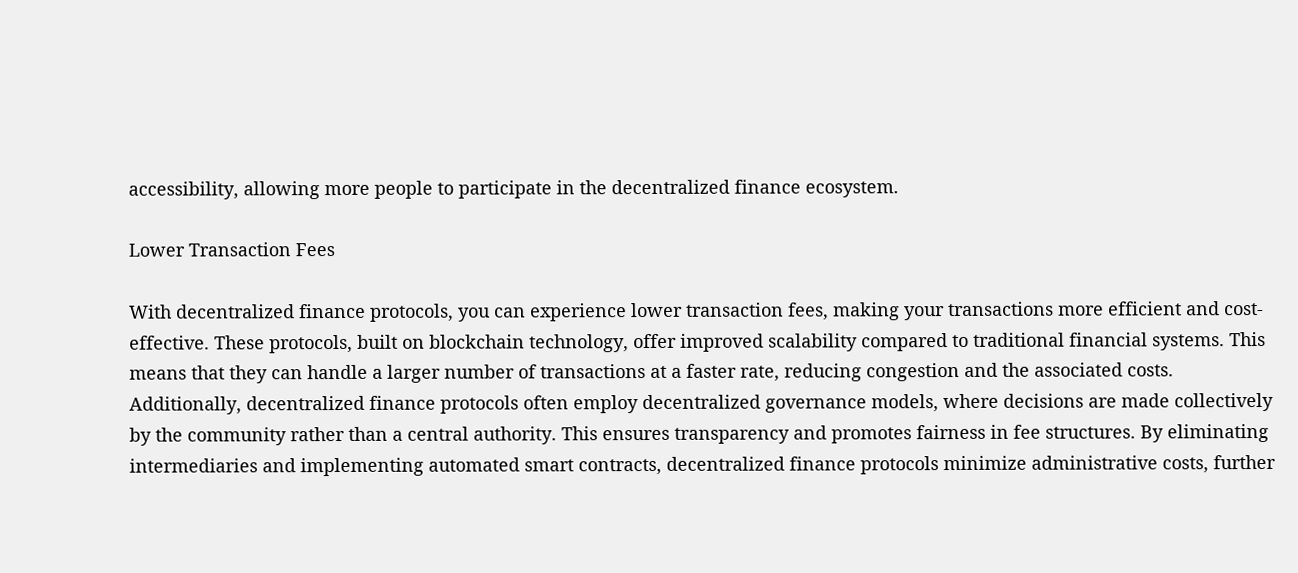accessibility, allowing more people to participate in the decentralized finance ecosystem.

Lower Transaction Fees

With decentralized finance protocols, you can experience lower transaction fees, making your transactions more efficient and cost-effective. These protocols, built on blockchain technology, offer improved scalability compared to traditional financial systems. This means that they can handle a larger number of transactions at a faster rate, reducing congestion and the associated costs. Additionally, decentralized finance protocols often employ decentralized governance models, where decisions are made collectively by the community rather than a central authority. This ensures transparency and promotes fairness in fee structures. By eliminating intermediaries and implementing automated smart contracts, decentralized finance protocols minimize administrative costs, further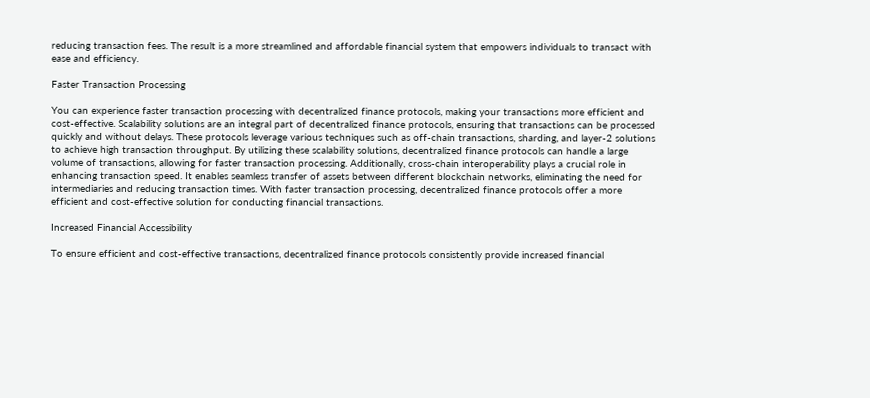reducing transaction fees. The result is a more streamlined and affordable financial system that empowers individuals to transact with ease and efficiency.

Faster Transaction Processing

You can experience faster transaction processing with decentralized finance protocols, making your transactions more efficient and cost-effective. Scalability solutions are an integral part of decentralized finance protocols, ensuring that transactions can be processed quickly and without delays. These protocols leverage various techniques such as off-chain transactions, sharding, and layer-2 solutions to achieve high transaction throughput. By utilizing these scalability solutions, decentralized finance protocols can handle a large volume of transactions, allowing for faster transaction processing. Additionally, cross-chain interoperability plays a crucial role in enhancing transaction speed. It enables seamless transfer of assets between different blockchain networks, eliminating the need for intermediaries and reducing transaction times. With faster transaction processing, decentralized finance protocols offer a more efficient and cost-effective solution for conducting financial transactions.

Increased Financial Accessibility

To ensure efficient and cost-effective transactions, decentralized finance protocols consistently provide increased financial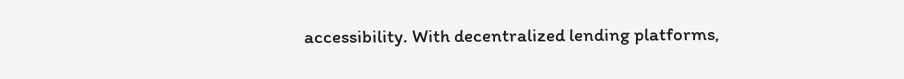accessibility. With decentralized lending platforms,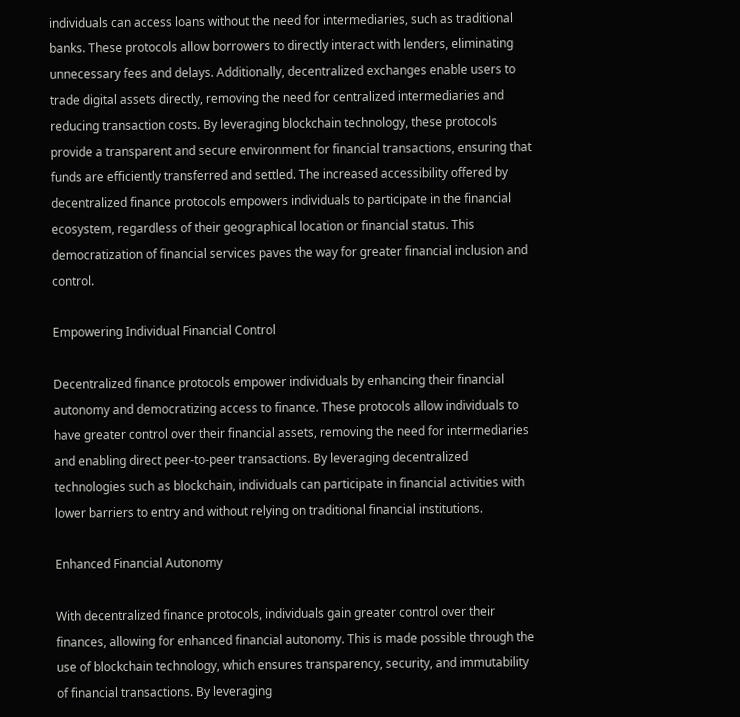individuals can access loans without the need for intermediaries, such as traditional banks. These protocols allow borrowers to directly interact with lenders, eliminating unnecessary fees and delays. Additionally, decentralized exchanges enable users to trade digital assets directly, removing the need for centralized intermediaries and reducing transaction costs. By leveraging blockchain technology, these protocols provide a transparent and secure environment for financial transactions, ensuring that funds are efficiently transferred and settled. The increased accessibility offered by decentralized finance protocols empowers individuals to participate in the financial ecosystem, regardless of their geographical location or financial status. This democratization of financial services paves the way for greater financial inclusion and control.

Empowering Individual Financial Control

Decentralized finance protocols empower individuals by enhancing their financial autonomy and democratizing access to finance. These protocols allow individuals to have greater control over their financial assets, removing the need for intermediaries and enabling direct peer-to-peer transactions. By leveraging decentralized technologies such as blockchain, individuals can participate in financial activities with lower barriers to entry and without relying on traditional financial institutions.

Enhanced Financial Autonomy

With decentralized finance protocols, individuals gain greater control over their finances, allowing for enhanced financial autonomy. This is made possible through the use of blockchain technology, which ensures transparency, security, and immutability of financial transactions. By leveraging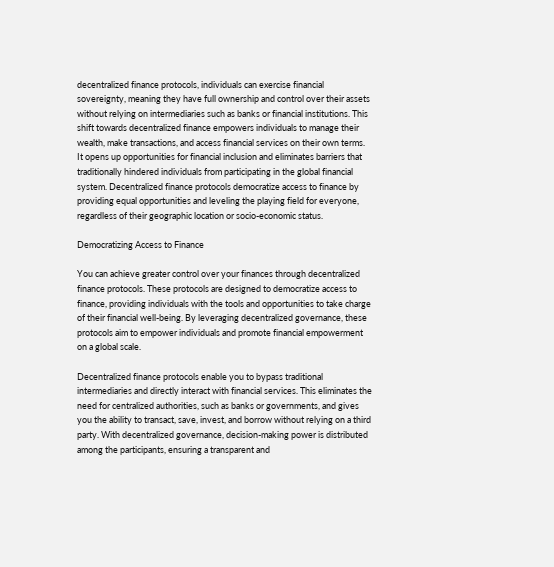decentralized finance protocols, individuals can exercise financial sovereignty, meaning they have full ownership and control over their assets without relying on intermediaries such as banks or financial institutions. This shift towards decentralized finance empowers individuals to manage their wealth, make transactions, and access financial services on their own terms. It opens up opportunities for financial inclusion and eliminates barriers that traditionally hindered individuals from participating in the global financial system. Decentralized finance protocols democratize access to finance by providing equal opportunities and leveling the playing field for everyone, regardless of their geographic location or socio-economic status.

Democratizing Access to Finance

You can achieve greater control over your finances through decentralized finance protocols. These protocols are designed to democratize access to finance, providing individuals with the tools and opportunities to take charge of their financial well-being. By leveraging decentralized governance, these protocols aim to empower individuals and promote financial empowerment on a global scale.

Decentralized finance protocols enable you to bypass traditional intermediaries and directly interact with financial services. This eliminates the need for centralized authorities, such as banks or governments, and gives you the ability to transact, save, invest, and borrow without relying on a third party. With decentralized governance, decision-making power is distributed among the participants, ensuring a transparent and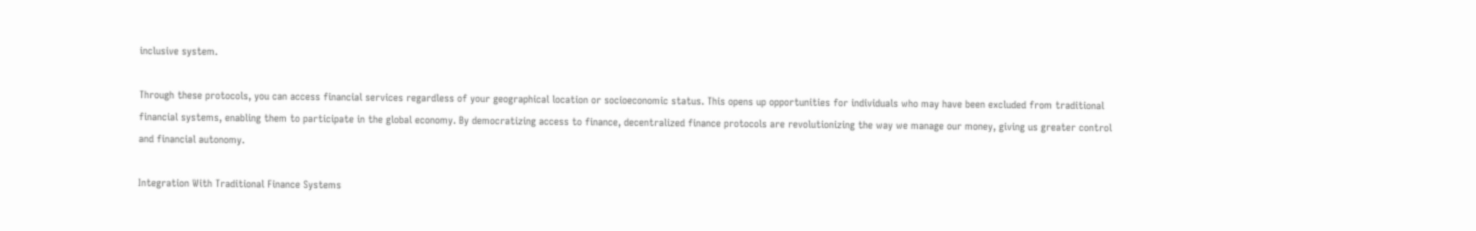inclusive system.

Through these protocols, you can access financial services regardless of your geographical location or socioeconomic status. This opens up opportunities for individuals who may have been excluded from traditional financial systems, enabling them to participate in the global economy. By democratizing access to finance, decentralized finance protocols are revolutionizing the way we manage our money, giving us greater control and financial autonomy.

Integration With Traditional Finance Systems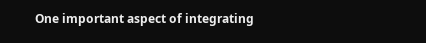One important aspect of integrating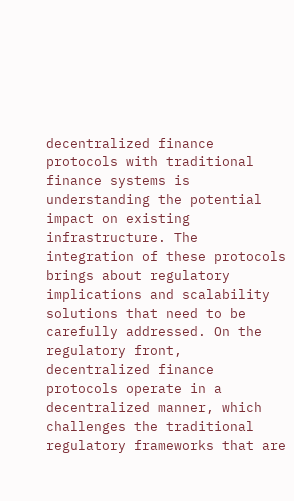decentralized finance protocols with traditional finance systems is understanding the potential impact on existing infrastructure. The integration of these protocols brings about regulatory implications and scalability solutions that need to be carefully addressed. On the regulatory front, decentralized finance protocols operate in a decentralized manner, which challenges the traditional regulatory frameworks that are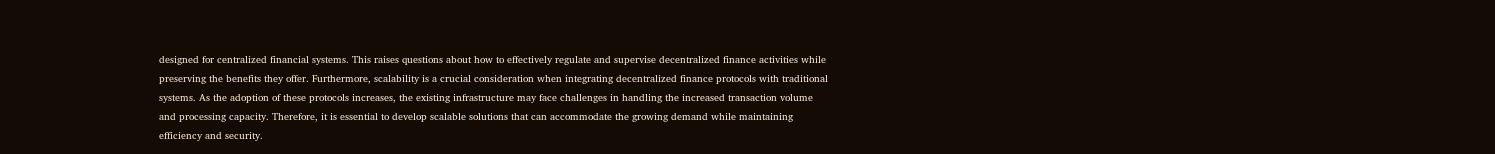designed for centralized financial systems. This raises questions about how to effectively regulate and supervise decentralized finance activities while preserving the benefits they offer. Furthermore, scalability is a crucial consideration when integrating decentralized finance protocols with traditional systems. As the adoption of these protocols increases, the existing infrastructure may face challenges in handling the increased transaction volume and processing capacity. Therefore, it is essential to develop scalable solutions that can accommodate the growing demand while maintaining efficiency and security.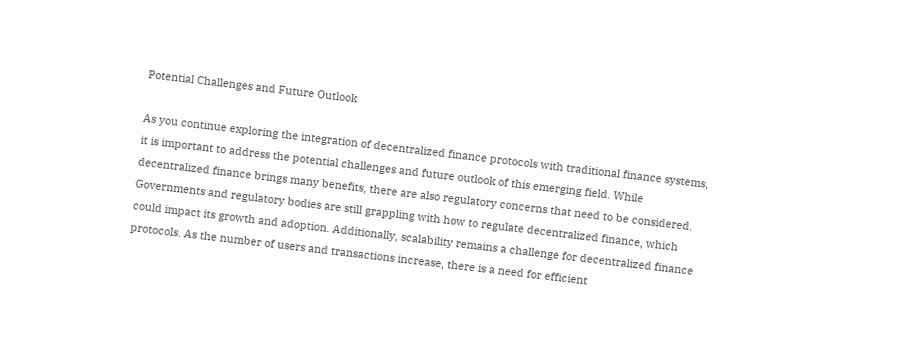Potential Challenges and Future Outlook

As you continue exploring the integration of decentralized finance protocols with traditional finance systems, it is important to address the potential challenges and future outlook of this emerging field. While decentralized finance brings many benefits, there are also regulatory concerns that need to be considered. Governments and regulatory bodies are still grappling with how to regulate decentralized finance, which could impact its growth and adoption. Additionally, scalability remains a challenge for decentralized finance protocols. As the number of users and transactions increase, there is a need for efficient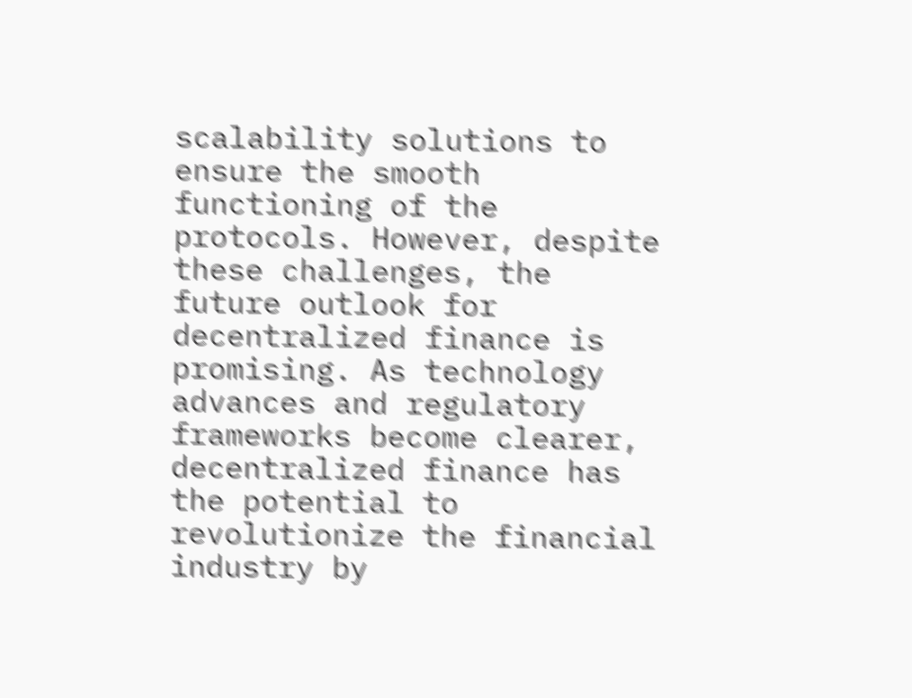scalability solutions to ensure the smooth functioning of the protocols. However, despite these challenges, the future outlook for decentralized finance is promising. As technology advances and regulatory frameworks become clearer, decentralized finance has the potential to revolutionize the financial industry by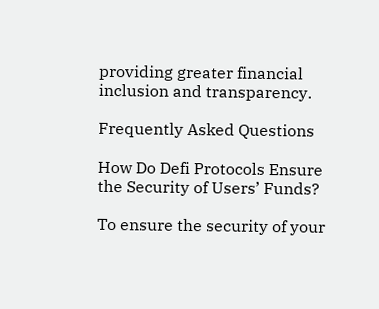providing greater financial inclusion and transparency.

Frequently Asked Questions

How Do Defi Protocols Ensure the Security of Users’ Funds?

To ensure the security of your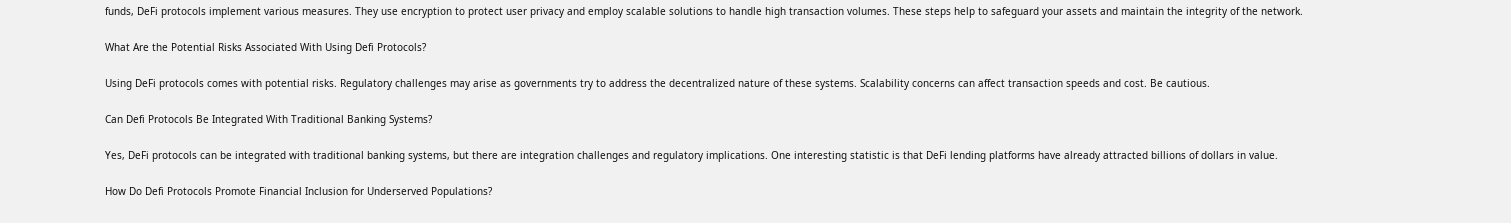funds, DeFi protocols implement various measures. They use encryption to protect user privacy and employ scalable solutions to handle high transaction volumes. These steps help to safeguard your assets and maintain the integrity of the network.

What Are the Potential Risks Associated With Using Defi Protocols?

Using DeFi protocols comes with potential risks. Regulatory challenges may arise as governments try to address the decentralized nature of these systems. Scalability concerns can affect transaction speeds and cost. Be cautious.

Can Defi Protocols Be Integrated With Traditional Banking Systems?

Yes, DeFi protocols can be integrated with traditional banking systems, but there are integration challenges and regulatory implications. One interesting statistic is that DeFi lending platforms have already attracted billions of dollars in value.

How Do Defi Protocols Promote Financial Inclusion for Underserved Populations?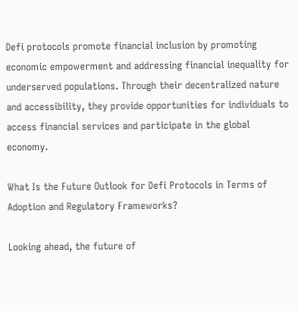Defi protocols promote financial inclusion by promoting economic empowerment and addressing financial inequality for underserved populations. Through their decentralized nature and accessibility, they provide opportunities for individuals to access financial services and participate in the global economy.

What Is the Future Outlook for Defi Protocols in Terms of Adoption and Regulatory Frameworks?

Looking ahead, the future of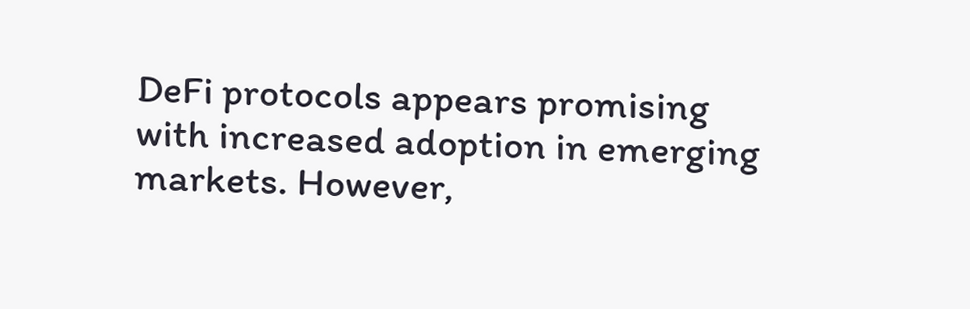DeFi protocols appears promising with increased adoption in emerging markets. However,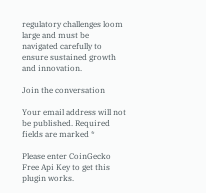regulatory challenges loom large and must be navigated carefully to ensure sustained growth and innovation.

Join the conversation

Your email address will not be published. Required fields are marked *

Please enter CoinGecko Free Api Key to get this plugin works.